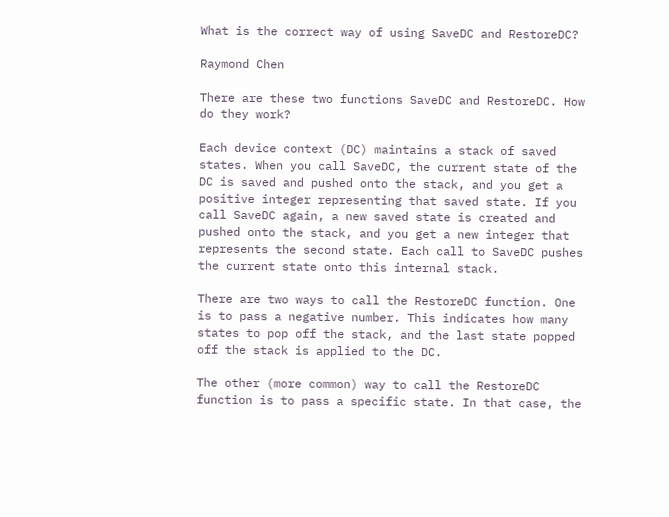What is the correct way of using SaveDC and RestoreDC?

Raymond Chen

There are these two functions SaveDC and RestoreDC. How do they work?

Each device context (DC) maintains a stack of saved states. When you call SaveDC, the current state of the DC is saved and pushed onto the stack, and you get a positive integer representing that saved state. If you call SaveDC again, a new saved state is created and pushed onto the stack, and you get a new integer that represents the second state. Each call to SaveDC pushes the current state onto this internal stack.

There are two ways to call the RestoreDC function. One is to pass a negative number. This indicates how many states to pop off the stack, and the last state popped off the stack is applied to the DC.

The other (more common) way to call the RestoreDC function is to pass a specific state. In that case, the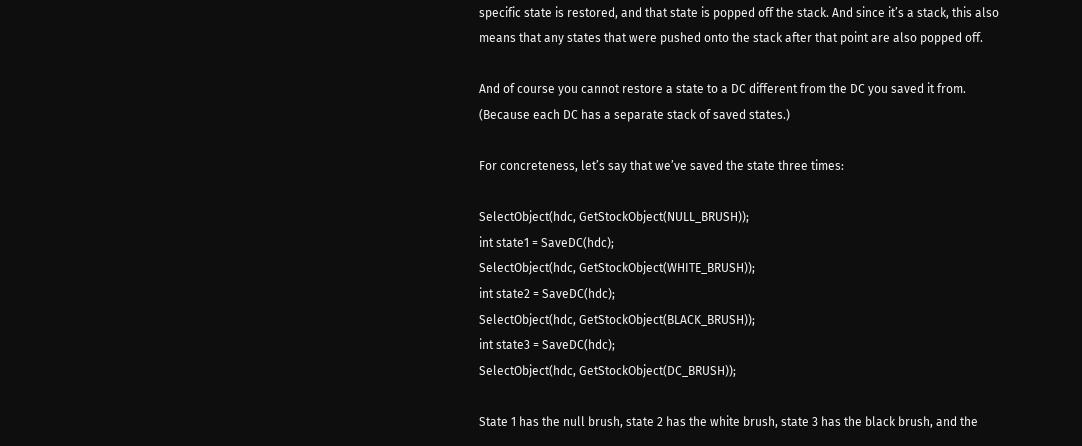specific state is restored, and that state is popped off the stack. And since it’s a stack, this also means that any states that were pushed onto the stack after that point are also popped off.

And of course you cannot restore a state to a DC different from the DC you saved it from. (Because each DC has a separate stack of saved states.)

For concreteness, let’s say that we’ve saved the state three times:

SelectObject(hdc, GetStockObject(NULL_BRUSH));
int state1 = SaveDC(hdc);
SelectObject(hdc, GetStockObject(WHITE_BRUSH));
int state2 = SaveDC(hdc);
SelectObject(hdc, GetStockObject(BLACK_BRUSH));
int state3 = SaveDC(hdc);
SelectObject(hdc, GetStockObject(DC_BRUSH));

State 1 has the null brush, state 2 has the white brush, state 3 has the black brush, and the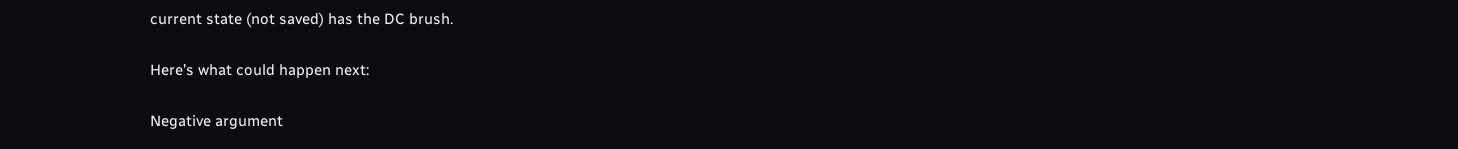current state (not saved) has the DC brush.

Here’s what could happen next:

Negative argument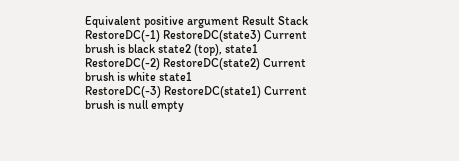Equivalent positive argument Result Stack
RestoreDC(-1) RestoreDC(state3) Current brush is black state2 (top), state1
RestoreDC(-2) RestoreDC(state2) Current brush is white state1
RestoreDC(-3) RestoreDC(state1) Current brush is null empty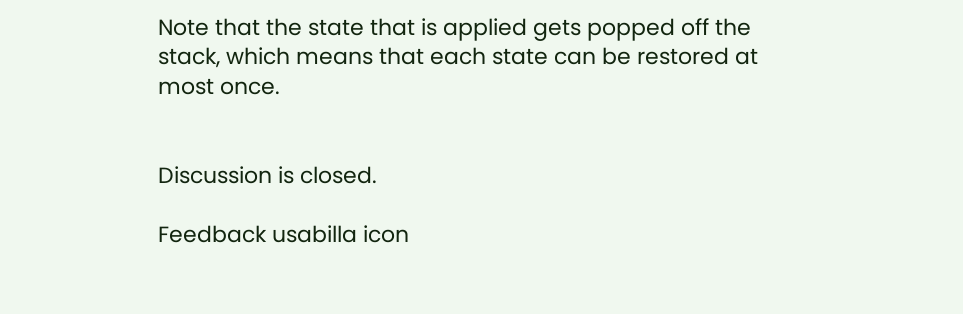Note that the state that is applied gets popped off the stack, which means that each state can be restored at most once.


Discussion is closed.

Feedback usabilla icon